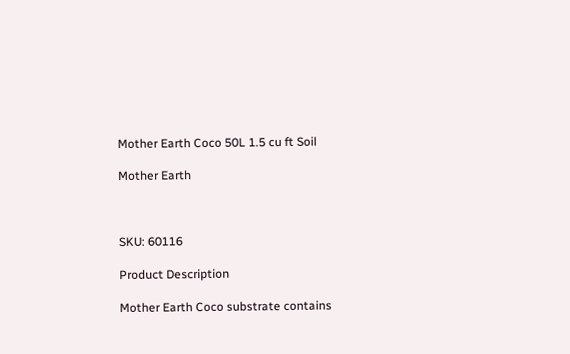Mother Earth Coco 50L 1.5 cu ft Soil

Mother Earth



SKU: 60116

Product Description

Mother Earth Coco substrate contains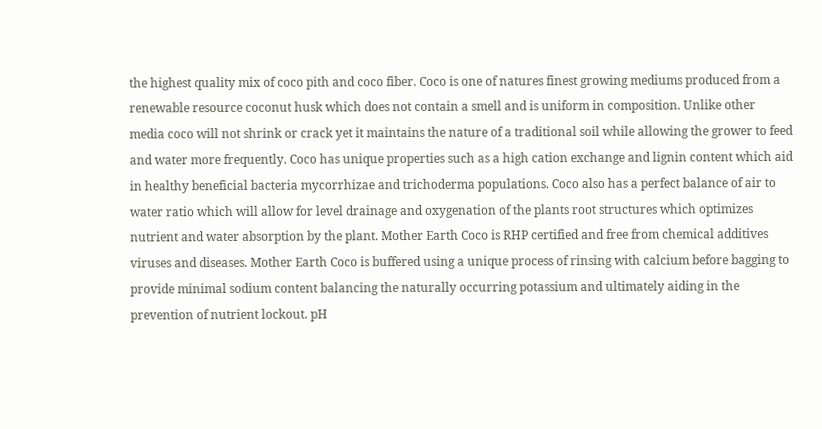the highest quality mix of coco pith and coco fiber. Coco is one of natures finest growing mediums produced from a renewable resource coconut husk which does not contain a smell and is uniform in composition. Unlike other media coco will not shrink or crack yet it maintains the nature of a traditional soil while allowing the grower to feed and water more frequently. Coco has unique properties such as a high cation exchange and lignin content which aid in healthy beneficial bacteria mycorrhizae and trichoderma populations. Coco also has a perfect balance of air to water ratio which will allow for level drainage and oxygenation of the plants root structures which optimizes nutrient and water absorption by the plant. Mother Earth Coco is RHP certified and free from chemical additives viruses and diseases. Mother Earth Coco is buffered using a unique process of rinsing with calcium before bagging to provide minimal sodium content balancing the naturally occurring potassium and ultimately aiding in the prevention of nutrient lockout. pH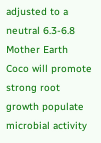adjusted to a neutral 6.3-6.8 Mother Earth Coco will promote strong root growth populate microbial activity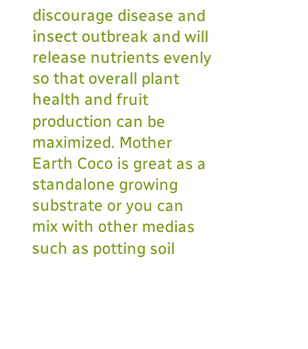discourage disease and insect outbreak and will release nutrients evenly so that overall plant health and fruit production can be maximized. Mother Earth Coco is great as a standalone growing substrate or you can mix with other medias such as potting soil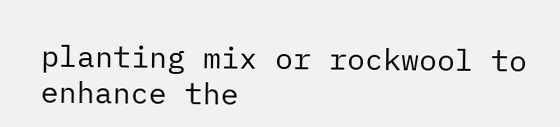planting mix or rockwool to enhance the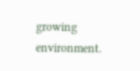growing environment.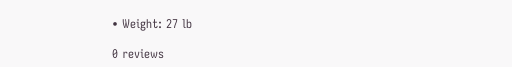• Weight: 27 lb

0 reviews